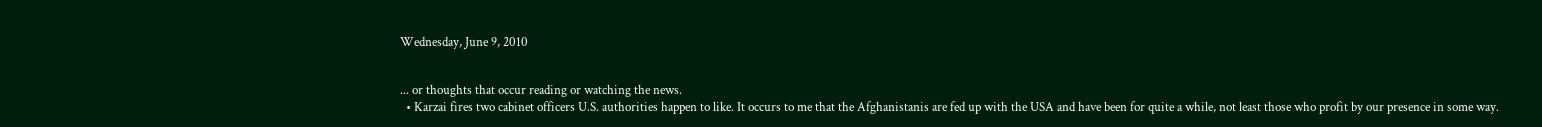Wednesday, June 9, 2010


... or thoughts that occur reading or watching the news.
  • Karzai fires two cabinet officers U.S. authorities happen to like. It occurs to me that the Afghanistanis are fed up with the USA and have been for quite a while, not least those who profit by our presence in some way.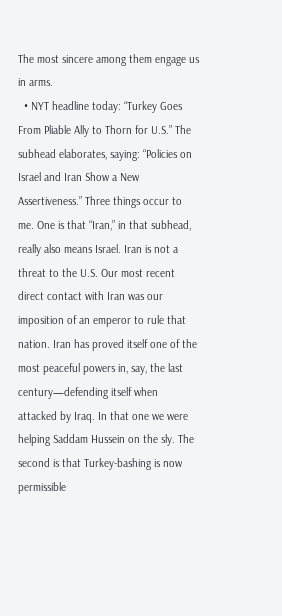The most sincere among them engage us in arms.
  • NYT headline today: “Turkey Goes From Pliable Ally to Thorn for U.S.” The subhead elaborates, saying: “Policies on Israel and Iran Show a New Assertiveness.” Three things occur to me. One is that “Iran,” in that subhead, really also means Israel. Iran is not a threat to the U.S. Our most recent direct contact with Iran was our imposition of an emperor to rule that nation. Iran has proved itself one of the most peaceful powers in, say, the last century—defending itself when attacked by Iraq. In that one we were helping Saddam Hussein on the sly. The second is that Turkey-bashing is now permissible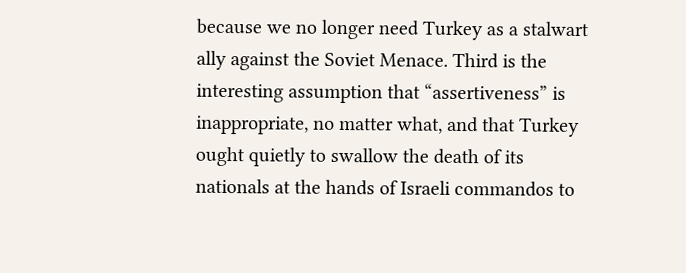because we no longer need Turkey as a stalwart ally against the Soviet Menace. Third is the interesting assumption that “assertiveness” is inappropriate, no matter what, and that Turkey ought quietly to swallow the death of its nationals at the hands of Israeli commandos to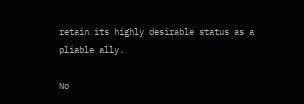retain its highly desirable status as a pliable ally.

No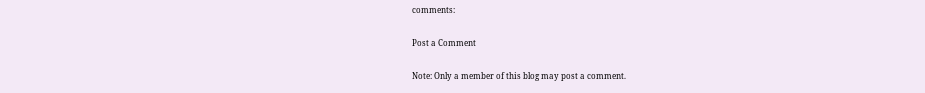comments:

Post a Comment

Note: Only a member of this blog may post a comment.